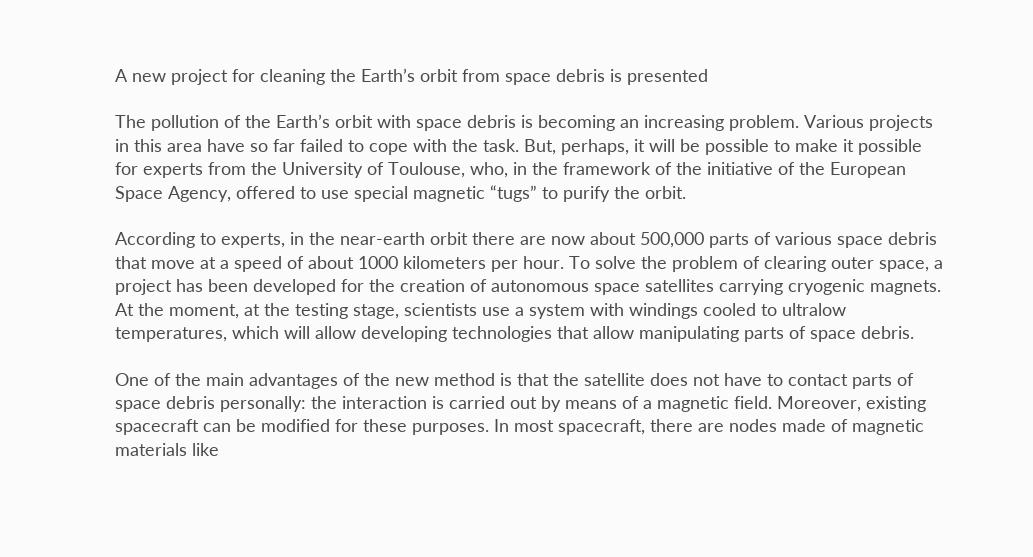A new project for cleaning the Earth’s orbit from space debris is presented

The pollution of the Earth’s orbit with space debris is becoming an increasing problem. Various projects in this area have so far failed to cope with the task. But, perhaps, it will be possible to make it possible for experts from the University of Toulouse, who, in the framework of the initiative of the European Space Agency, offered to use special magnetic “tugs” to purify the orbit.

According to experts, in the near-earth orbit there are now about 500,000 parts of various space debris that move at a speed of about 1000 kilometers per hour. To solve the problem of clearing outer space, a project has been developed for the creation of autonomous space satellites carrying cryogenic magnets. At the moment, at the testing stage, scientists use a system with windings cooled to ultralow temperatures, which will allow developing technologies that allow manipulating parts of space debris.

One of the main advantages of the new method is that the satellite does not have to contact parts of space debris personally: the interaction is carried out by means of a magnetic field. Moreover, existing spacecraft can be modified for these purposes. In most spacecraft, there are nodes made of magnetic materials like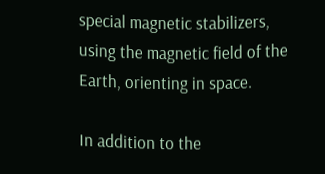special magnetic stabilizers, using the magnetic field of the Earth, orienting in space.

In addition to the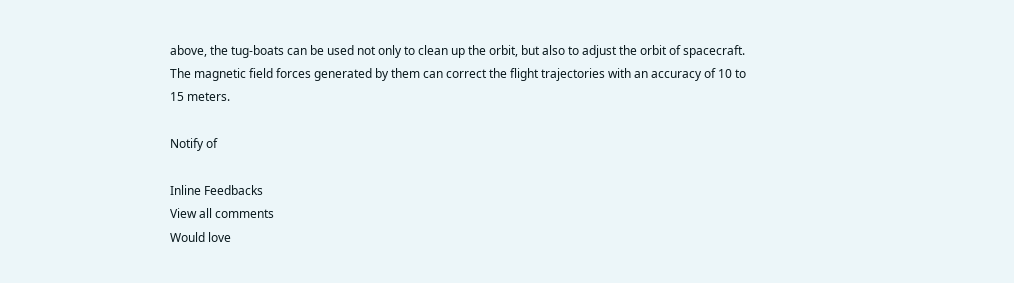above, the tug-boats can be used not only to clean up the orbit, but also to adjust the orbit of spacecraft. The magnetic field forces generated by them can correct the flight trajectories with an accuracy of 10 to 15 meters.

Notify of

Inline Feedbacks
View all comments
Would love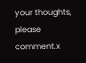your thoughts, please comment.x